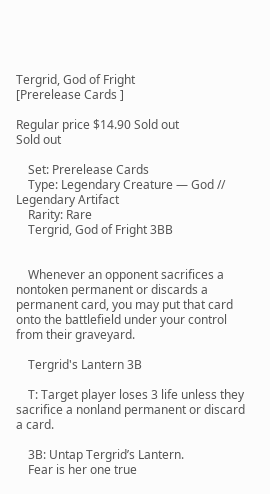Tergrid, God of Fright
[Prerelease Cards ]

Regular price $14.90 Sold out
Sold out

    Set: Prerelease Cards
    Type: Legendary Creature — God // Legendary Artifact
    Rarity: Rare
    Tergrid, God of Fright 3BB


    Whenever an opponent sacrifices a nontoken permanent or discards a permanent card, you may put that card onto the battlefield under your control from their graveyard.

    Tergrid's Lantern 3B

    T: Target player loses 3 life unless they sacrifice a nonland permanent or discard a card.

    3B: Untap Tergrid’s Lantern.
    Fear is her one true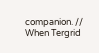companion. // When Tergrid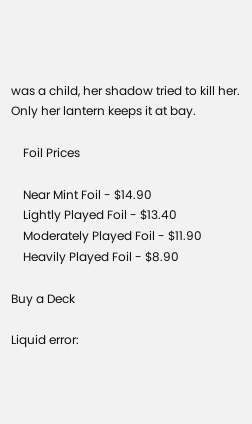was a child, her shadow tried to kill her. Only her lantern keeps it at bay.

    Foil Prices

    Near Mint Foil - $14.90
    Lightly Played Foil - $13.40
    Moderately Played Foil - $11.90
    Heavily Played Foil - $8.90

Buy a Deck

Liquid error: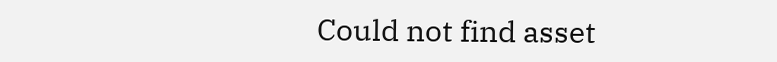Could not find asset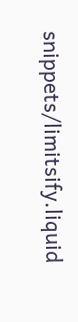snippets/limitsify.liquid